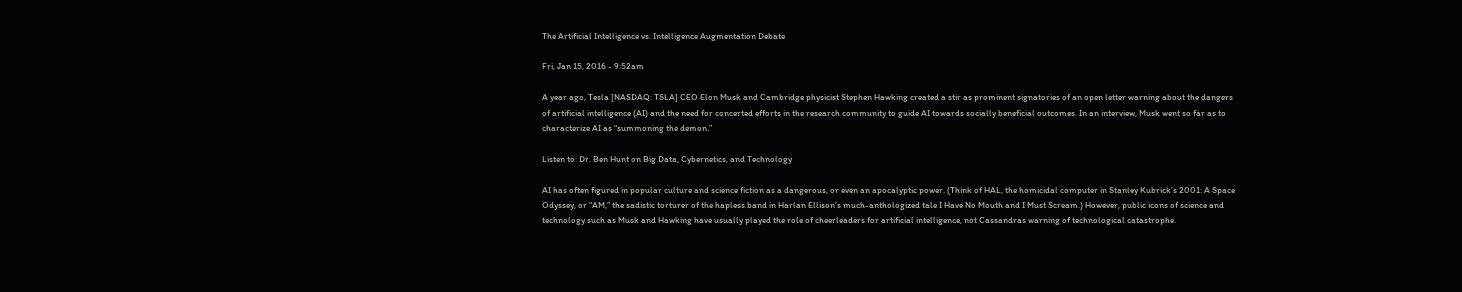The Artificial Intelligence vs. Intelligence Augmentation Debate

Fri, Jan 15, 2016 - 9:52am

A year ago, Tesla [NASDAQ: TSLA] CEO Elon Musk and Cambridge physicist Stephen Hawking created a stir as prominent signatories of an open letter warning about the dangers of artificial intelligence (AI) and the need for concerted efforts in the research community to guide AI towards socially beneficial outcomes. In an interview, Musk went so far as to characterize AI as “summoning the demon.”

Listen to: Dr. Ben Hunt on Big Data, Cybernetics, and Technology

AI has often figured in popular culture and science fiction as a dangerous, or even an apocalyptic power. (Think of HAL, the homicidal computer in Stanley Kubrick’s 2001: A Space Odyssey, or “AM,” the sadistic torturer of the hapless band in Harlan Ellison’s much-anthologized tale I Have No Mouth and I Must Scream.) However, public icons of science and technology such as Musk and Hawking have usually played the role of cheerleaders for artificial intelligence, not Cassandras warning of technological catastrophe.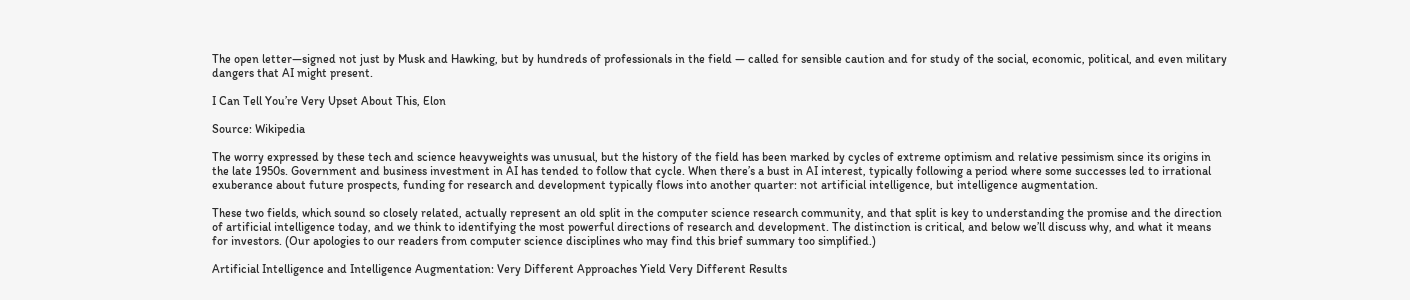The open letter—signed not just by Musk and Hawking, but by hundreds of professionals in the field — called for sensible caution and for study of the social, economic, political, and even military dangers that AI might present.

I Can Tell You’re Very Upset About This, Elon

Source: Wikipedia

The worry expressed by these tech and science heavyweights was unusual, but the history of the field has been marked by cycles of extreme optimism and relative pessimism since its origins in the late 1950s. Government and business investment in AI has tended to follow that cycle. When there’s a bust in AI interest, typically following a period where some successes led to irrational exuberance about future prospects, funding for research and development typically flows into another quarter: not artificial intelligence, but intelligence augmentation.

These two fields, which sound so closely related, actually represent an old split in the computer science research community, and that split is key to understanding the promise and the direction of artificial intelligence today, and we think to identifying the most powerful directions of research and development. The distinction is critical, and below we’ll discuss why, and what it means for investors. (Our apologies to our readers from computer science disciplines who may find this brief summary too simplified.)

Artificial Intelligence and Intelligence Augmentation: Very Different Approaches Yield Very Different Results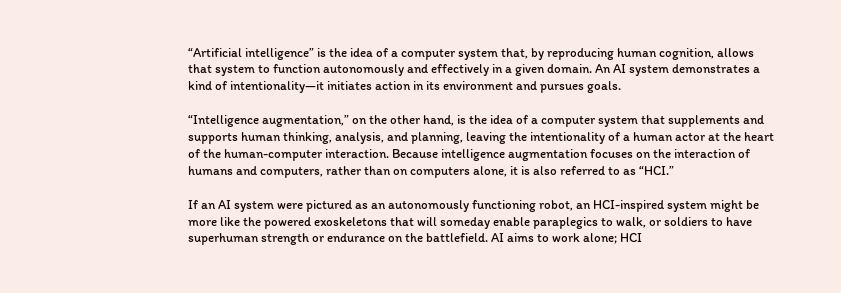“Artificial intelligence” is the idea of a computer system that, by reproducing human cognition, allows that system to function autonomously and effectively in a given domain. An AI system demonstrates a kind of intentionality—it initiates action in its environment and pursues goals.

“Intelligence augmentation,” on the other hand, is the idea of a computer system that supplements and supports human thinking, analysis, and planning, leaving the intentionality of a human actor at the heart of the human-computer interaction. Because intelligence augmentation focuses on the interaction of humans and computers, rather than on computers alone, it is also referred to as “HCI.”

If an AI system were pictured as an autonomously functioning robot, an HCI-inspired system might be more like the powered exoskeletons that will someday enable paraplegics to walk, or soldiers to have superhuman strength or endurance on the battlefield. AI aims to work alone; HCI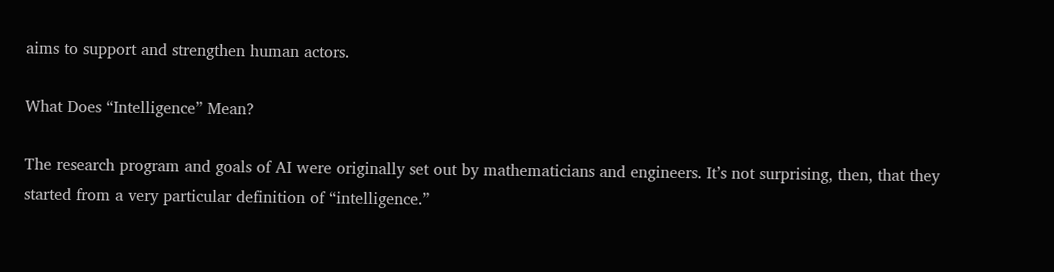aims to support and strengthen human actors.

What Does “Intelligence” Mean?

The research program and goals of AI were originally set out by mathematicians and engineers. It’s not surprising, then, that they started from a very particular definition of “intelligence.”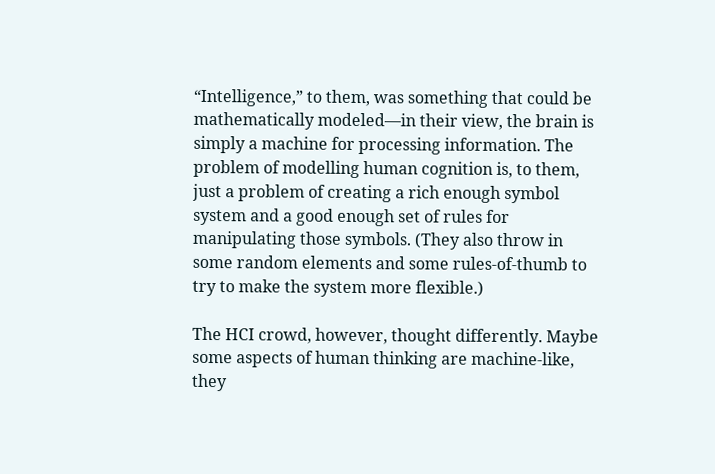“Intelligence,” to them, was something that could be mathematically modeled—in their view, the brain is simply a machine for processing information. The problem of modelling human cognition is, to them, just a problem of creating a rich enough symbol system and a good enough set of rules for manipulating those symbols. (They also throw in some random elements and some rules-of-thumb to try to make the system more flexible.)

The HCI crowd, however, thought differently. Maybe some aspects of human thinking are machine-like, they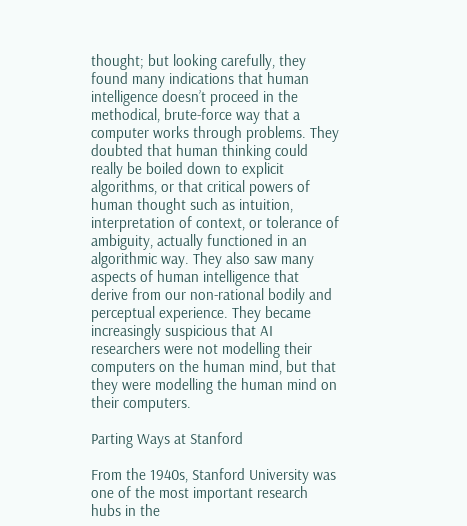thought; but looking carefully, they found many indications that human intelligence doesn’t proceed in the methodical, brute-force way that a computer works through problems. They doubted that human thinking could really be boiled down to explicit algorithms, or that critical powers of human thought such as intuition, interpretation of context, or tolerance of ambiguity, actually functioned in an algorithmic way. They also saw many aspects of human intelligence that derive from our non-rational bodily and perceptual experience. They became increasingly suspicious that AI researchers were not modelling their computers on the human mind, but that they were modelling the human mind on their computers.

Parting Ways at Stanford

From the 1940s, Stanford University was one of the most important research hubs in the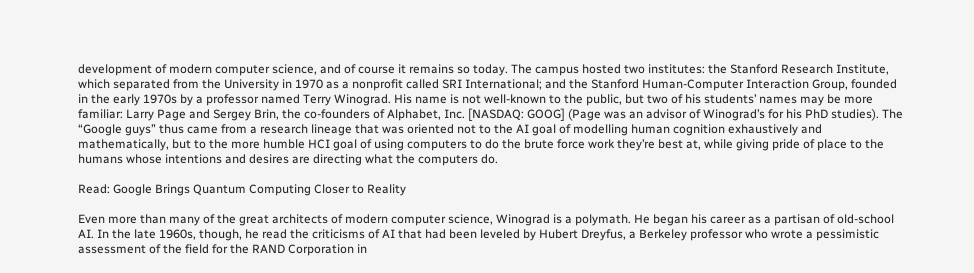development of modern computer science, and of course it remains so today. The campus hosted two institutes: the Stanford Research Institute, which separated from the University in 1970 as a nonprofit called SRI International; and the Stanford Human-Computer Interaction Group, founded in the early 1970s by a professor named Terry Winograd. His name is not well-known to the public, but two of his students’ names may be more familiar: Larry Page and Sergey Brin, the co-founders of Alphabet, Inc. [NASDAQ: GOOG] (Page was an advisor of Winograd’s for his PhD studies). The “Google guys” thus came from a research lineage that was oriented not to the AI goal of modelling human cognition exhaustively and mathematically, but to the more humble HCI goal of using computers to do the brute force work they’re best at, while giving pride of place to the humans whose intentions and desires are directing what the computers do.

Read: Google Brings Quantum Computing Closer to Reality

Even more than many of the great architects of modern computer science, Winograd is a polymath. He began his career as a partisan of old-school AI. In the late 1960s, though, he read the criticisms of AI that had been leveled by Hubert Dreyfus, a Berkeley professor who wrote a pessimistic assessment of the field for the RAND Corporation in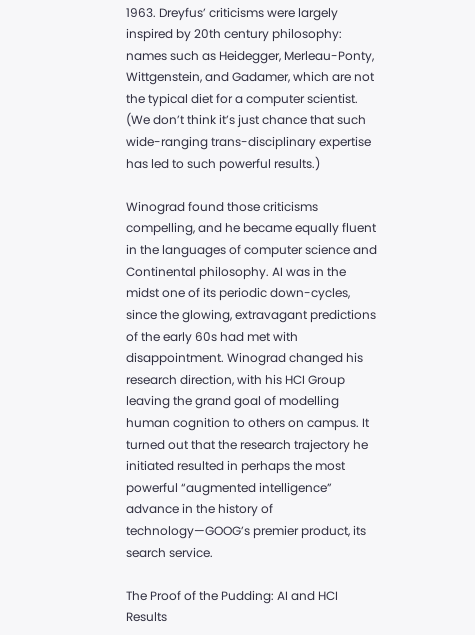1963. Dreyfus’ criticisms were largely inspired by 20th century philosophy: names such as Heidegger, Merleau-Ponty, Wittgenstein, and Gadamer, which are not the typical diet for a computer scientist. (We don’t think it’s just chance that such wide-ranging trans-disciplinary expertise has led to such powerful results.)

Winograd found those criticisms compelling, and he became equally fluent in the languages of computer science and Continental philosophy. AI was in the midst one of its periodic down-cycles, since the glowing, extravagant predictions of the early 60s had met with disappointment. Winograd changed his research direction, with his HCI Group leaving the grand goal of modelling human cognition to others on campus. It turned out that the research trajectory he initiated resulted in perhaps the most powerful “augmented intelligence” advance in the history of technology—GOOG’s premier product, its search service.

The Proof of the Pudding: AI and HCI Results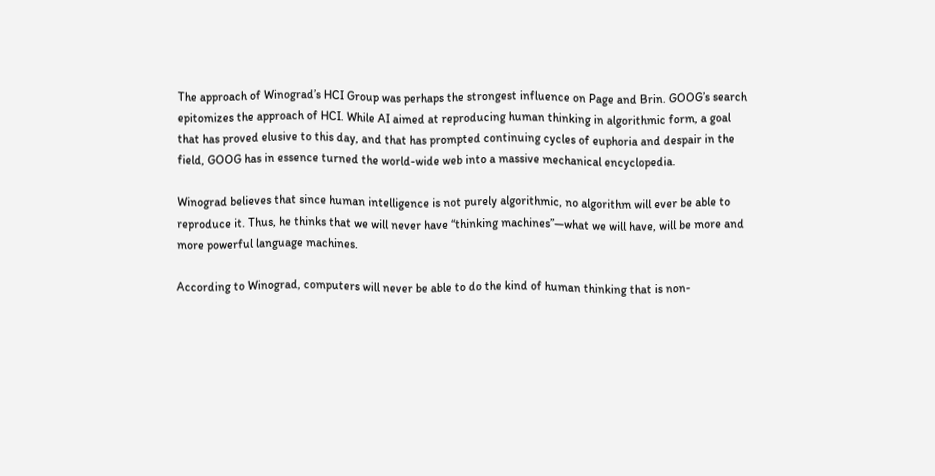The approach of Winograd’s HCI Group was perhaps the strongest influence on Page and Brin. GOOG’s search epitomizes the approach of HCI. While AI aimed at reproducing human thinking in algorithmic form, a goal that has proved elusive to this day, and that has prompted continuing cycles of euphoria and despair in the field, GOOG has in essence turned the world-wide web into a massive mechanical encyclopedia.

Winograd believes that since human intelligence is not purely algorithmic, no algorithm will ever be able to reproduce it. Thus, he thinks that we will never have “thinking machines”—what we will have, will be more and more powerful language machines.

According to Winograd, computers will never be able to do the kind of human thinking that is non-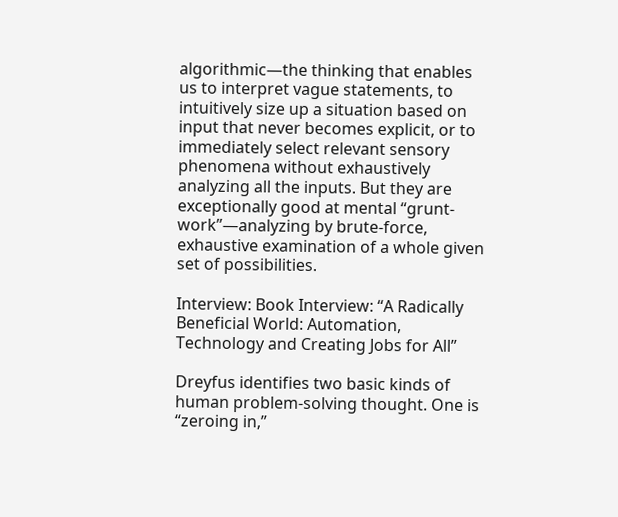algorithmic—the thinking that enables us to interpret vague statements, to intuitively size up a situation based on input that never becomes explicit, or to immediately select relevant sensory phenomena without exhaustively analyzing all the inputs. But they are exceptionally good at mental “grunt-work”—analyzing by brute-force, exhaustive examination of a whole given set of possibilities.

Interview: Book Interview: “A Radically Beneficial World: Automation, Technology and Creating Jobs for All”

Dreyfus identifies two basic kinds of human problem-solving thought. One is “zeroing in,”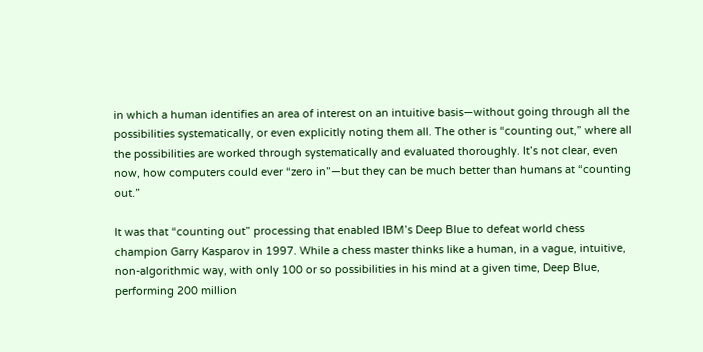in which a human identifies an area of interest on an intuitive basis—without going through all the possibilities systematically, or even explicitly noting them all. The other is “counting out,” where all the possibilities are worked through systematically and evaluated thoroughly. It’s not clear, even now, how computers could ever “zero in”—but they can be much better than humans at “counting out.”

It was that “counting out” processing that enabled IBM’s Deep Blue to defeat world chess champion Garry Kasparov in 1997. While a chess master thinks like a human, in a vague, intuitive, non-algorithmic way, with only 100 or so possibilities in his mind at a given time, Deep Blue, performing 200 million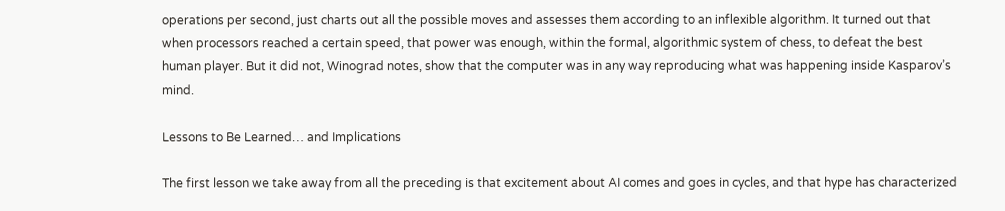operations per second, just charts out all the possible moves and assesses them according to an inflexible algorithm. It turned out that when processors reached a certain speed, that power was enough, within the formal, algorithmic system of chess, to defeat the best human player. But it did not, Winograd notes, show that the computer was in any way reproducing what was happening inside Kasparov’s mind.

Lessons to Be Learned… and Implications

The first lesson we take away from all the preceding is that excitement about AI comes and goes in cycles, and that hype has characterized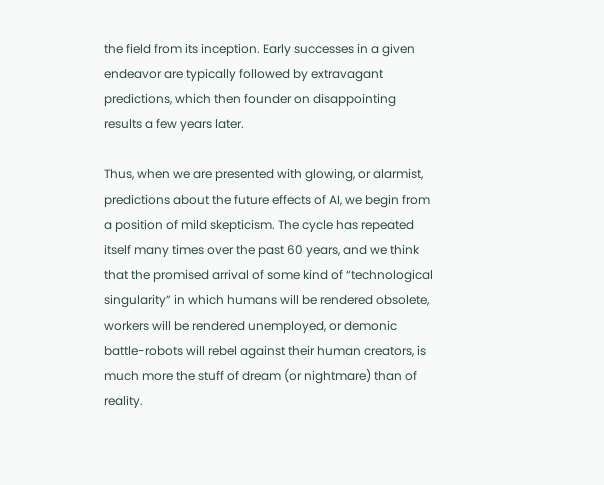the field from its inception. Early successes in a given endeavor are typically followed by extravagant predictions, which then founder on disappointing results a few years later.

Thus, when we are presented with glowing, or alarmist, predictions about the future effects of AI, we begin from a position of mild skepticism. The cycle has repeated itself many times over the past 60 years, and we think that the promised arrival of some kind of “technological singularity” in which humans will be rendered obsolete, workers will be rendered unemployed, or demonic battle-robots will rebel against their human creators, is much more the stuff of dream (or nightmare) than of reality.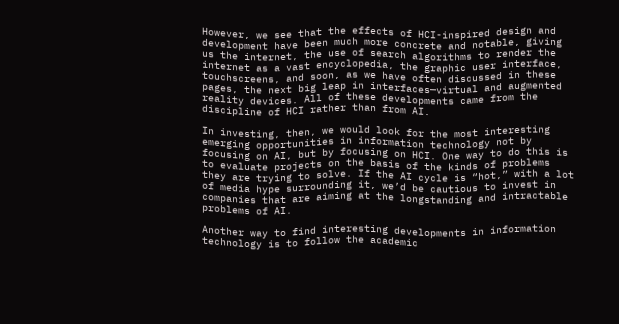However, we see that the effects of HCI-inspired design and development have been much more concrete and notable, giving us the internet, the use of search algorithms to render the internet as a vast encyclopedia, the graphic user interface, touchscreens, and soon, as we have often discussed in these pages, the next big leap in interfaces—virtual and augmented reality devices. All of these developments came from the discipline of HCI rather than from AI.

In investing, then, we would look for the most interesting emerging opportunities in information technology not by focusing on AI, but by focusing on HCI. One way to do this is to evaluate projects on the basis of the kinds of problems they are trying to solve. If the AI cycle is “hot,” with a lot of media hype surrounding it, we’d be cautious to invest in companies that are aiming at the longstanding and intractable problems of AI.

Another way to find interesting developments in information technology is to follow the academic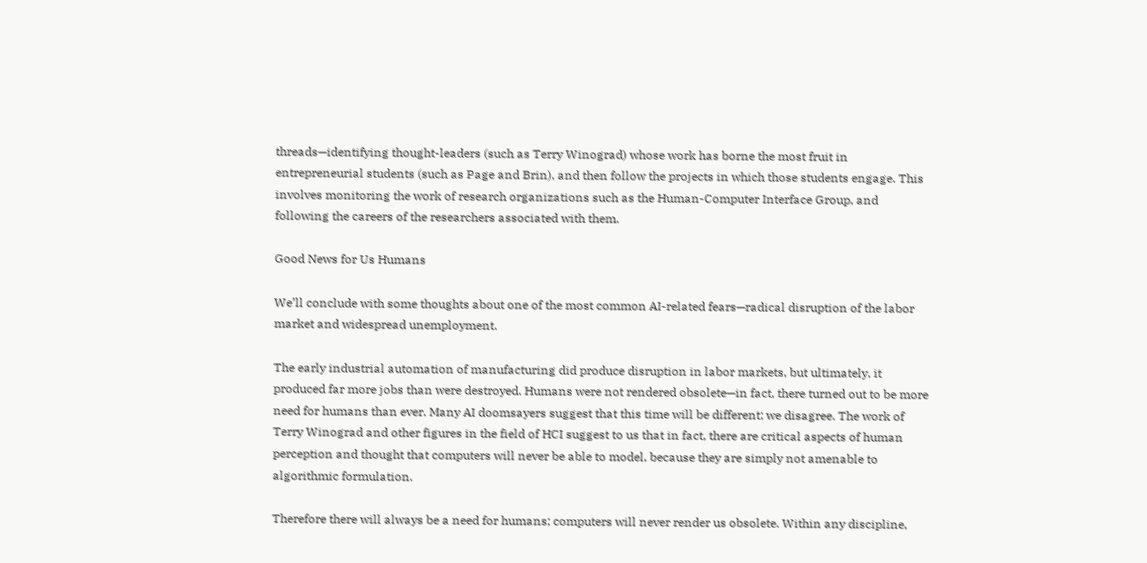threads—identifying thought-leaders (such as Terry Winograd) whose work has borne the most fruit in entrepreneurial students (such as Page and Brin), and then follow the projects in which those students engage. This involves monitoring the work of research organizations such as the Human-Computer Interface Group, and following the careers of the researchers associated with them.

Good News for Us Humans

We’ll conclude with some thoughts about one of the most common AI-related fears—radical disruption of the labor market and widespread unemployment.

The early industrial automation of manufacturing did produce disruption in labor markets, but ultimately, it produced far more jobs than were destroyed. Humans were not rendered obsolete—in fact, there turned out to be more need for humans than ever. Many AI doomsayers suggest that this time will be different; we disagree. The work of Terry Winograd and other figures in the field of HCI suggest to us that in fact, there are critical aspects of human perception and thought that computers will never be able to model, because they are simply not amenable to algorithmic formulation.

Therefore there will always be a need for humans; computers will never render us obsolete. Within any discipline,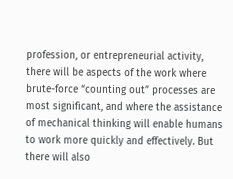profession, or entrepreneurial activity, there will be aspects of the work where brute-force “counting out” processes are most significant, and where the assistance of mechanical thinking will enable humans to work more quickly and effectively. But there will also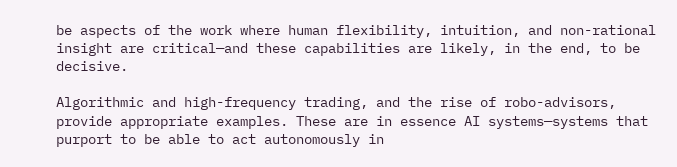be aspects of the work where human flexibility, intuition, and non-rational insight are critical—and these capabilities are likely, in the end, to be decisive.

Algorithmic and high-frequency trading, and the rise of robo-advisors, provide appropriate examples. These are in essence AI systems—systems that purport to be able to act autonomously in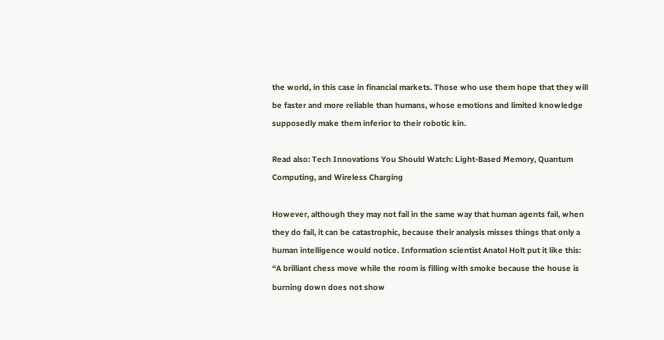the world, in this case in financial markets. Those who use them hope that they will be faster and more reliable than humans, whose emotions and limited knowledge supposedly make them inferior to their robotic kin.

Read also: Tech Innovations You Should Watch: Light-Based Memory, Quantum Computing, and Wireless Charging

However, although they may not fail in the same way that human agents fail, when they do fail, it can be catastrophic, because their analysis misses things that only a human intelligence would notice. Information scientist Anatol Holt put it like this: “A brilliant chess move while the room is filling with smoke because the house is burning down does not show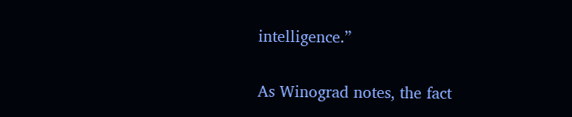intelligence.”

As Winograd notes, the fact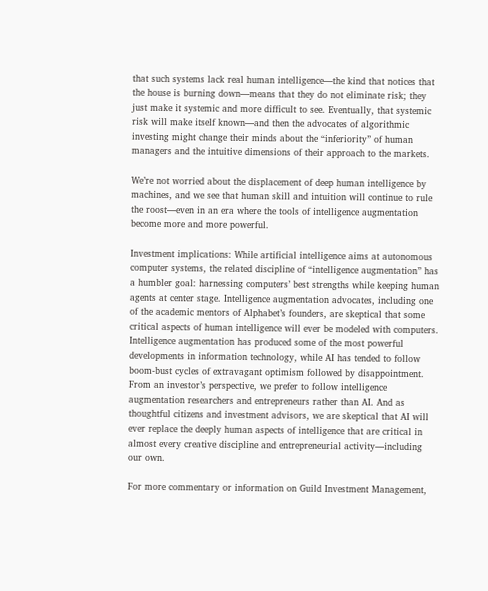that such systems lack real human intelligence—the kind that notices that the house is burning down—means that they do not eliminate risk; they just make it systemic and more difficult to see. Eventually, that systemic risk will make itself known—and then the advocates of algorithmic investing might change their minds about the “inferiority” of human managers and the intuitive dimensions of their approach to the markets.

We’re not worried about the displacement of deep human intelligence by machines, and we see that human skill and intuition will continue to rule the roost—even in an era where the tools of intelligence augmentation become more and more powerful.

Investment implications: While artificial intelligence aims at autonomous computer systems, the related discipline of “intelligence augmentation” has a humbler goal: harnessing computers’ best strengths while keeping human agents at center stage. Intelligence augmentation advocates, including one of the academic mentors of Alphabet’s founders, are skeptical that some critical aspects of human intelligence will ever be modeled with computers. Intelligence augmentation has produced some of the most powerful developments in information technology, while AI has tended to follow boom-bust cycles of extravagant optimism followed by disappointment. From an investor’s perspective, we prefer to follow intelligence augmentation researchers and entrepreneurs rather than AI. And as thoughtful citizens and investment advisors, we are skeptical that AI will ever replace the deeply human aspects of intelligence that are critical in almost every creative discipline and entrepreneurial activity—including our own.

For more commentary or information on Guild Investment Management,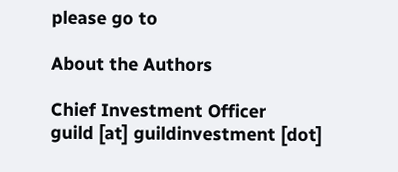please go to

About the Authors

Chief Investment Officer
guild [at] guildinvestment [dot]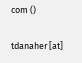com ()

tdanaher [at]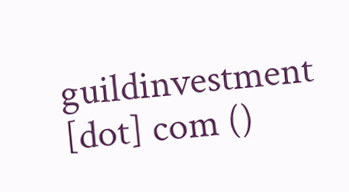guildinvestment [dot] com ()